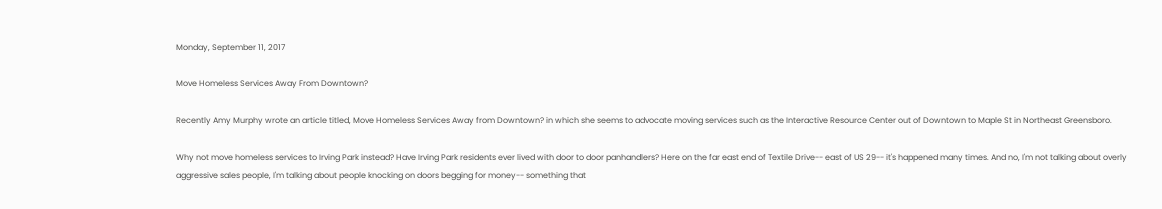Monday, September 11, 2017

Move Homeless Services Away From Downtown?

Recently Amy Murphy wrote an article titled, Move Homeless Services Away from Downtown? in which she seems to advocate moving services such as the Interactive Resource Center out of Downtown to Maple St in Northeast Greensboro.

Why not move homeless services to Irving Park instead? Have Irving Park residents ever lived with door to door panhandlers? Here on the far east end of Textile Drive-- east of US 29-- it's happened many times. And no, I'm not talking about overly aggressive sales people, I'm talking about people knocking on doors begging for money-- something that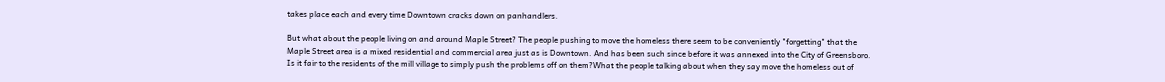takes place each and every time Downtown cracks down on panhandlers.

But what about the people living on and around Maple Street? The people pushing to move the homeless there seem to be conveniently "forgetting" that the Maple Street area is a mixed residential and commercial area just as is Downtown. And has been such since before it was annexed into the City of Greensboro. Is it fair to the residents of the mill village to simply push the problems off on them?What the people talking about when they say move the homeless out of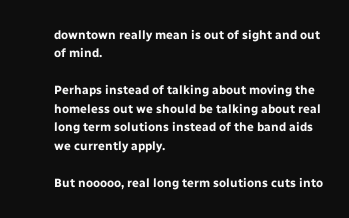downtown really mean is out of sight and out of mind.

Perhaps instead of talking about moving the homeless out we should be talking about real long term solutions instead of the band aids we currently apply.

But nooooo, real long term solutions cuts into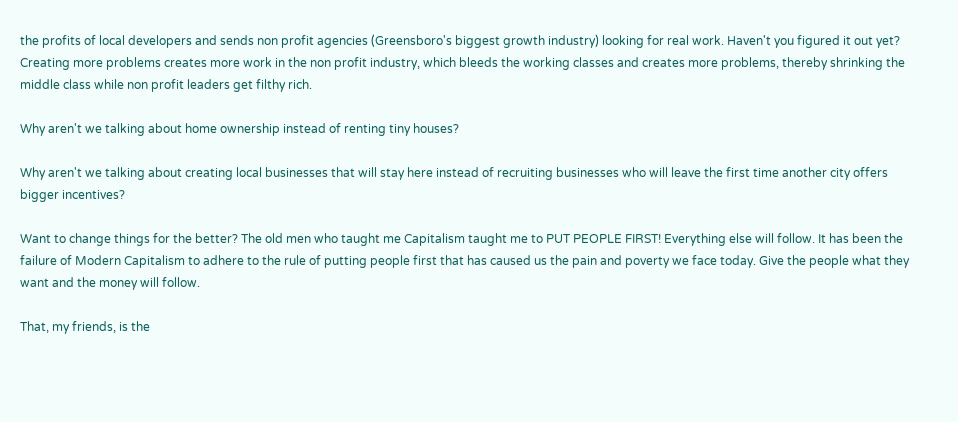the profits of local developers and sends non profit agencies (Greensboro's biggest growth industry) looking for real work. Haven't you figured it out yet? Creating more problems creates more work in the non profit industry, which bleeds the working classes and creates more problems, thereby shrinking the middle class while non profit leaders get filthy rich.

Why aren't we talking about home ownership instead of renting tiny houses?

Why aren't we talking about creating local businesses that will stay here instead of recruiting businesses who will leave the first time another city offers bigger incentives?

Want to change things for the better? The old men who taught me Capitalism taught me to PUT PEOPLE FIRST! Everything else will follow. It has been the failure of Modern Capitalism to adhere to the rule of putting people first that has caused us the pain and poverty we face today. Give the people what they want and the money will follow.

That, my friends, is the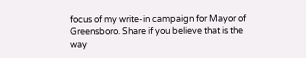focus of my write-in campaign for Mayor of Greensboro. Share if you believe that is the way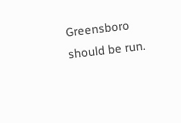Greensboro should be run.